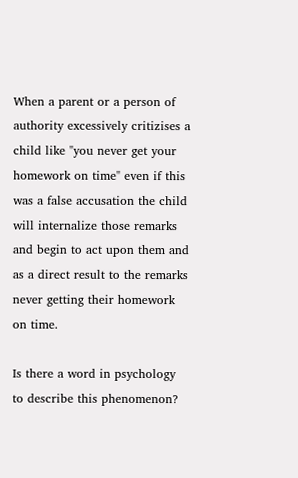When a parent or a person of authority excessively critizises a child like "you never get your homework on time" even if this was a false accusation the child will internalize those remarks and begin to act upon them and as a direct result to the remarks never getting their homework on time.

Is there a word in psychology to describe this phenomenon?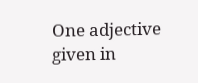One adjective given in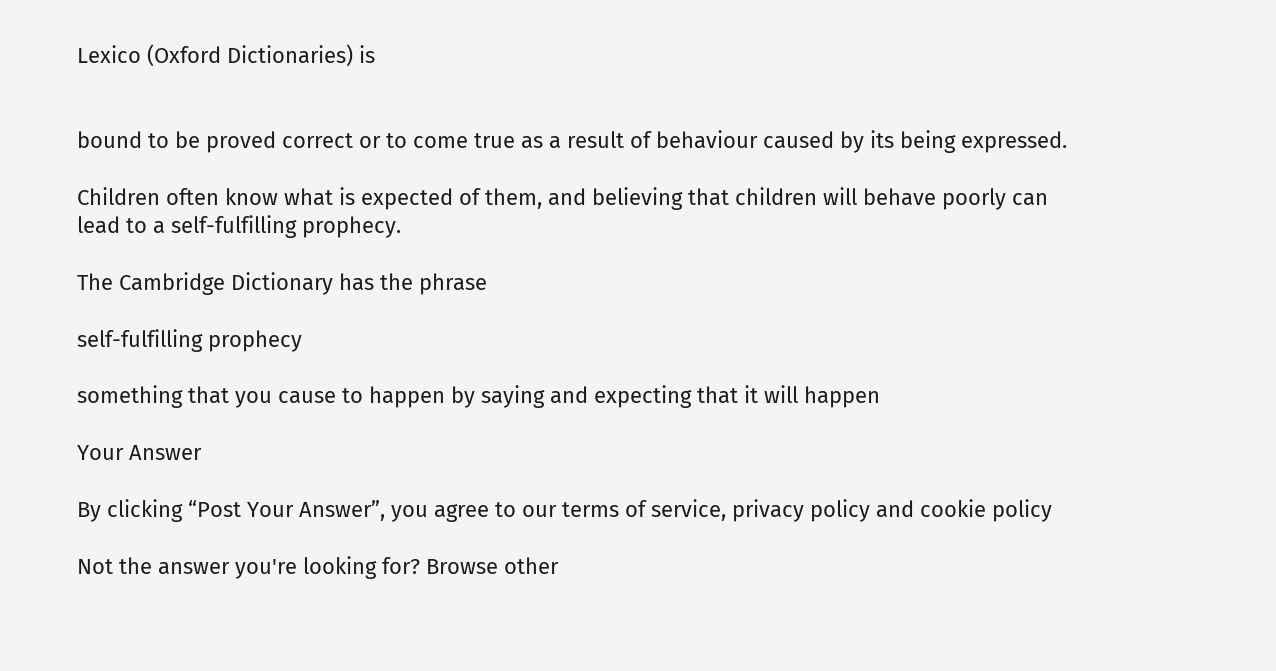Lexico (Oxford Dictionaries) is


bound to be proved correct or to come true as a result of behaviour caused by its being expressed.

Children often know what is expected of them, and believing that children will behave poorly can lead to a self-fulfilling prophecy.

The Cambridge Dictionary has the phrase

self-fulfilling prophecy

something that you cause to happen by saying and expecting that it will happen

Your Answer

By clicking “Post Your Answer”, you agree to our terms of service, privacy policy and cookie policy

Not the answer you're looking for? Browse other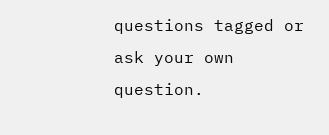questions tagged or ask your own question.